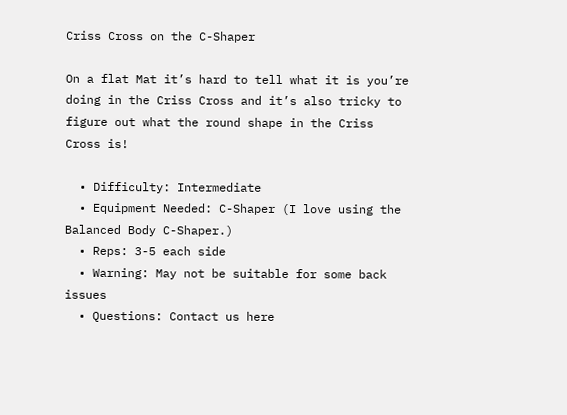Criss Cross on the C-Shaper

On a flat Mat it’s hard to tell what it is you’re doing in the Criss Cross and it’s also tricky to figure out what the round shape in the Criss Cross is!

  • Difficulty: Intermediate
  • Equipment Needed: C-Shaper (I love using the Balanced Body C-Shaper.)
  • Reps: 3-5 each side
  • Warning: May not be suitable for some back issues
  • Questions: Contact us here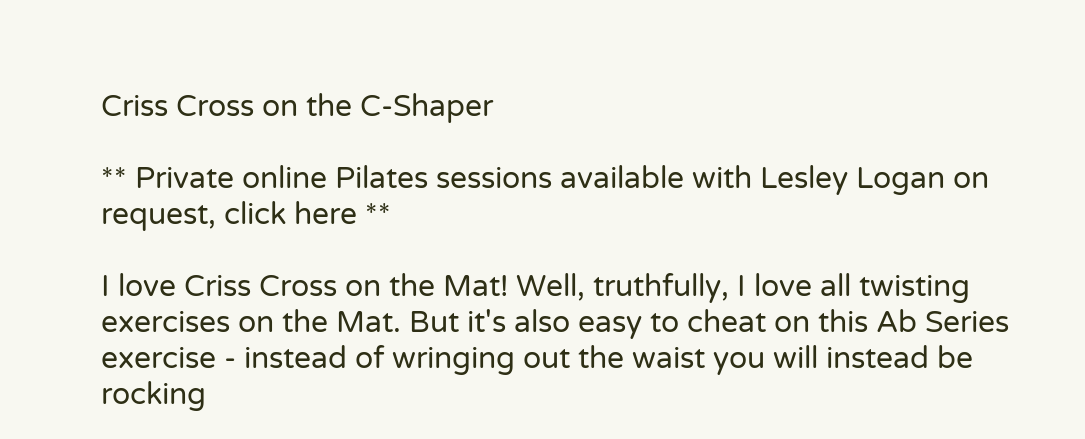Criss Cross on the C-Shaper

** Private online Pilates sessions available with Lesley Logan on request, click here **

I love Criss Cross on the Mat! Well, truthfully, I love all twisting exercises on the Mat. But it's also easy to cheat on this Ab Series exercise - instead of wringing out the waist you will instead be rocking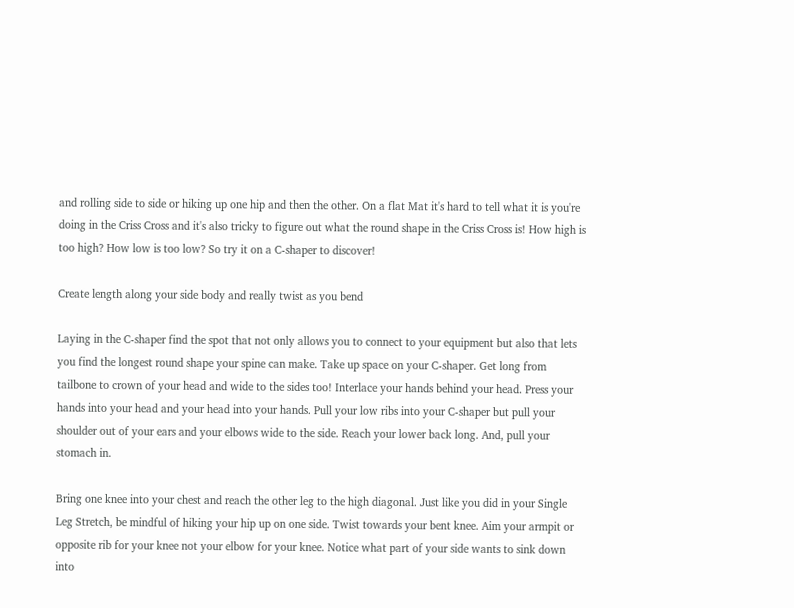and rolling side to side or hiking up one hip and then the other. On a flat Mat it's hard to tell what it is you're doing in the Criss Cross and it's also tricky to figure out what the round shape in the Criss Cross is! How high is too high? How low is too low? So try it on a C-shaper to discover!

Create length along your side body and really twist as you bend

Laying in the C-shaper find the spot that not only allows you to connect to your equipment but also that lets you find the longest round shape your spine can make. Take up space on your C-shaper. Get long from tailbone to crown of your head and wide to the sides too! Interlace your hands behind your head. Press your hands into your head and your head into your hands. Pull your low ribs into your C-shaper but pull your shoulder out of your ears and your elbows wide to the side. Reach your lower back long. And, pull your stomach in.

Bring one knee into your chest and reach the other leg to the high diagonal. Just like you did in your Single Leg Stretch, be mindful of hiking your hip up on one side. Twist towards your bent knee. Aim your armpit or opposite rib for your knee not your elbow for your knee. Notice what part of your side wants to sink down into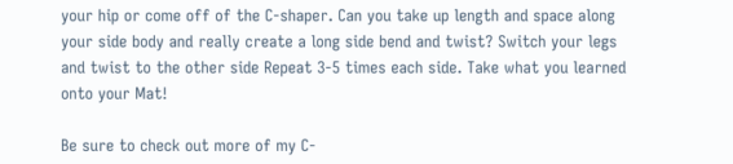your hip or come off of the C-shaper. Can you take up length and space along your side body and really create a long side bend and twist? Switch your legs and twist to the other side Repeat 3-5 times each side. Take what you learned onto your Mat!

Be sure to check out more of my C-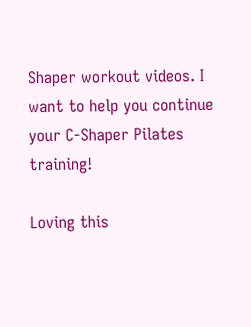Shaper workout videos. I want to help you continue your C-Shaper Pilates training!

Loving this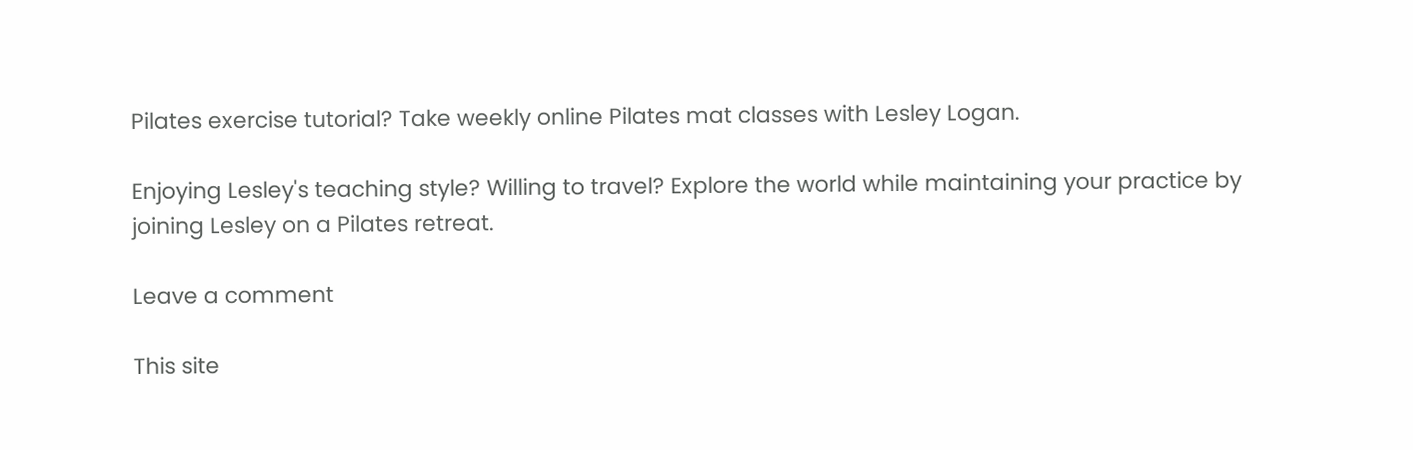Pilates exercise tutorial? Take weekly online Pilates mat classes with Lesley Logan.

Enjoying Lesley's teaching style? Willing to travel? Explore the world while maintaining your practice by joining Lesley on a Pilates retreat.

Leave a comment

This site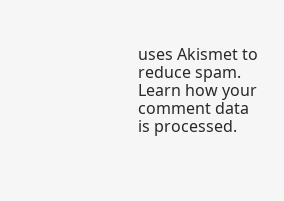uses Akismet to reduce spam. Learn how your comment data is processed.